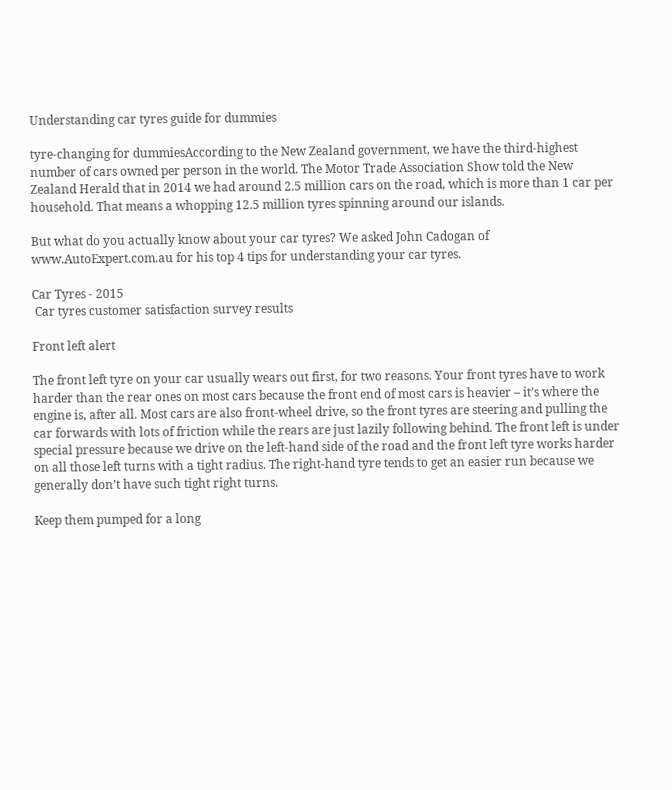Understanding car tyres guide for dummies

tyre-changing for dummiesAccording to the New Zealand government, we have the third-highest number of cars owned per person in the world. The Motor Trade Association Show told the New Zealand Herald that in 2014 we had around 2.5 million cars on the road, which is more than 1 car per household. That means a whopping 12.5 million tyres spinning around our islands.

But what do you actually know about your car tyres? We asked John Cadogan of www.AutoExpert.com.au for his top 4 tips for understanding your car tyres.

Car Tyres - 2015
 Car tyres customer satisfaction survey results

Front left alert

The front left tyre on your car usually wears out first, for two reasons. Your front tyres have to work harder than the rear ones on most cars because the front end of most cars is heavier – it’s where the engine is, after all. Most cars are also front-wheel drive, so the front tyres are steering and pulling the car forwards with lots of friction while the rears are just lazily following behind. The front left is under special pressure because we drive on the left-hand side of the road and the front left tyre works harder on all those left turns with a tight radius. The right-hand tyre tends to get an easier run because we generally don’t have such tight right turns.

Keep them pumped for a long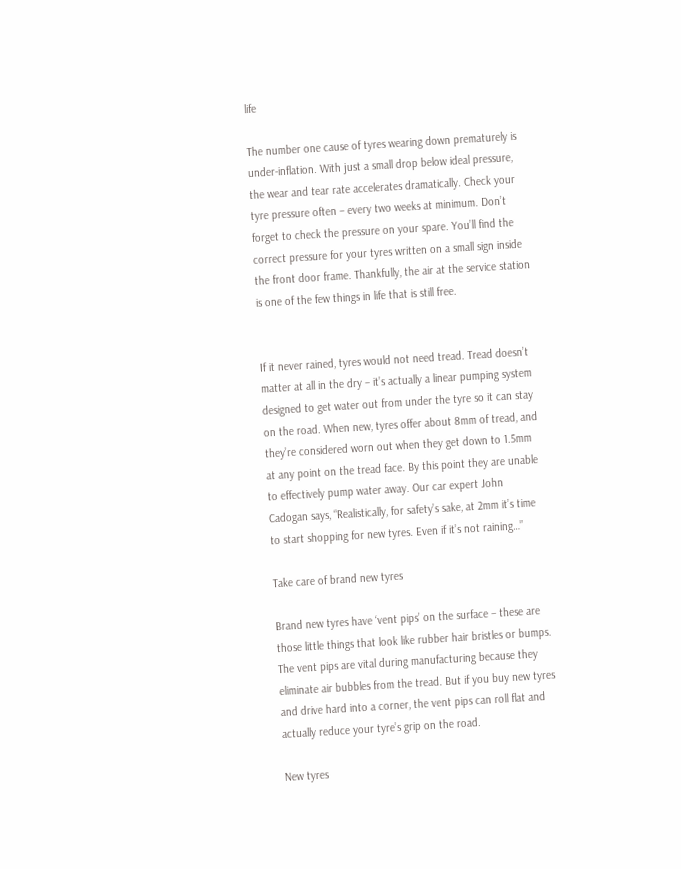life

The number one cause of tyres wearing down prematurely is under-inflation. With just a small drop below ideal pressure, the wear and tear rate accelerates dramatically. Check your tyre pressure often – every two weeks at minimum. Don’t forget to check the pressure on your spare. You’ll find the correct pressure for your tyres written on a small sign inside the front door frame. Thankfully, the air at the service station is one of the few things in life that is still free.


If it never rained, tyres would not need tread. Tread doesn’t matter at all in the dry – it’s actually a linear pumping system designed to get water out from under the tyre so it can stay on the road. When new, tyres offer about 8mm of tread, and they’re considered worn out when they get down to 1.5mm at any point on the tread face. By this point they are unable to effectively pump water away. Our car expert John Cadogan says, “Realistically, for safety’s sake, at 2mm it’s time to start shopping for new tyres. Even if it’s not raining…”

Take care of brand new tyres

Brand new tyres have ‘vent pips’ on the surface – these are those little things that look like rubber hair bristles or bumps. The vent pips are vital during manufacturing because they eliminate air bubbles from the tread. But if you buy new tyres and drive hard into a corner, the vent pips can roll flat and actually reduce your tyre’s grip on the road.

New tyres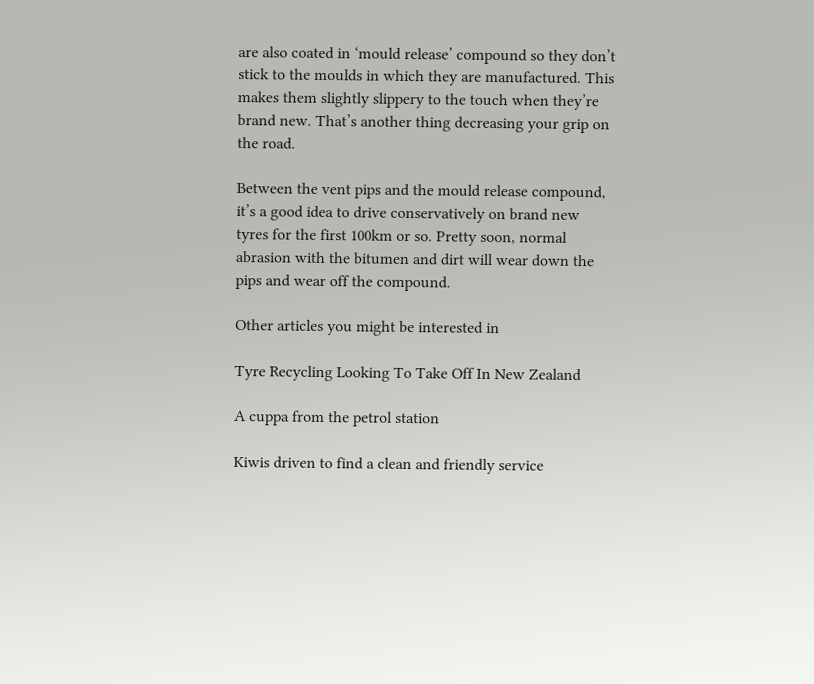are also coated in ‘mould release’ compound so they don’t stick to the moulds in which they are manufactured. This makes them slightly slippery to the touch when they’re brand new. That’s another thing decreasing your grip on the road.

Between the vent pips and the mould release compound, it’s a good idea to drive conservatively on brand new tyres for the first 100km or so. Pretty soon, normal abrasion with the bitumen and dirt will wear down the pips and wear off the compound.

Other articles you might be interested in

Tyre Recycling Looking To Take Off In New Zealand

A cuppa from the petrol station

Kiwis driven to find a clean and friendly service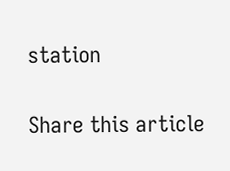station

Share this article